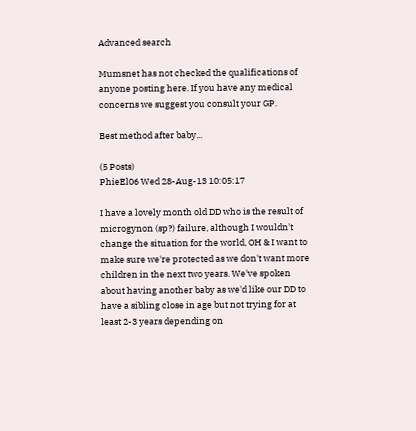Advanced search

Mumsnet has not checked the qualifications of anyone posting here. If you have any medical concerns we suggest you consult your GP.

Best method after baby...

(5 Posts)
PhieEl06 Wed 28-Aug-13 10:05:17

I have a lovely month old DD who is the result of microgynon (sp?) failure, although I wouldn't change the situation for the world, OH & I want to make sure we're protected as we don't want more children in the next two years. We've spoken about having another baby as we'd like our DD to have a sibling close in age but not trying for at least 2-3 years depending on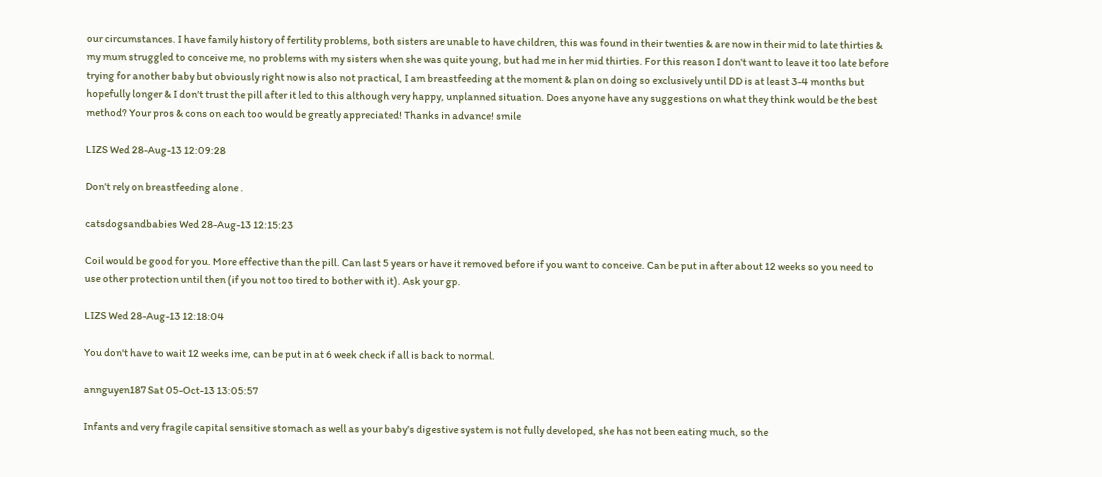our circumstances. I have family history of fertility problems, both sisters are unable to have children, this was found in their twenties & are now in their mid to late thirties & my mum struggled to conceive me, no problems with my sisters when she was quite young, but had me in her mid thirties. For this reason I don't want to leave it too late before trying for another baby but obviously right now is also not practical, I am breastfeeding at the moment & plan on doing so exclusively until DD is at least 3-4 months but hopefully longer & I don't trust the pill after it led to this although very happy, unplanned situation. Does anyone have any suggestions on what they think would be the best method? Your pros & cons on each too would be greatly appreciated! Thanks in advance! smile

LIZS Wed 28-Aug-13 12:09:28

Don't rely on breastfeeding alone .

catsdogsandbabies Wed 28-Aug-13 12:15:23

Coil would be good for you. More effective than the pill. Can last 5 years or have it removed before if you want to conceive. Can be put in after about 12 weeks so you need to use other protection until then (if you not too tired to bother with it). Ask your gp.

LIZS Wed 28-Aug-13 12:18:04

You don't have to wait 12 weeks ime, can be put in at 6 week check if all is back to normal.

annguyen187 Sat 05-Oct-13 13:05:57

Infants and very fragile capital sensitive stomach as well as your baby's digestive system is not fully developed, she has not been eating much, so the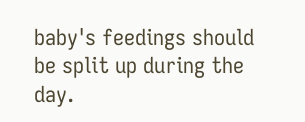baby's feedings should be split up during the day.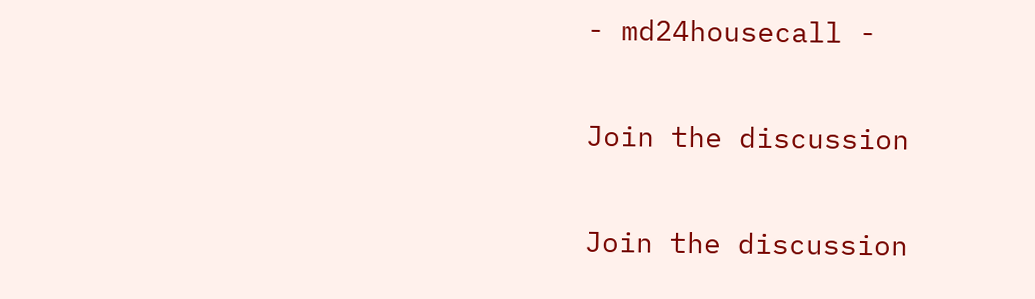- md24housecall -

Join the discussion

Join the discussion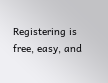Registering is free, easy, and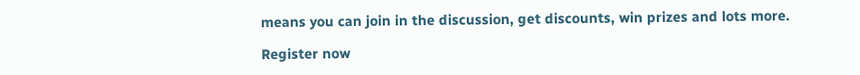means you can join in the discussion, get discounts, win prizes and lots more.

Register now